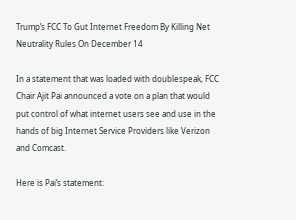Trump’s FCC To Gut Internet Freedom By Killing Net Neutrality Rules On December 14

In a statement that was loaded with doublespeak, FCC Chair Ajit Pai announced a vote on a plan that would put control of what internet users see and use in the hands of big Internet Service Providers like Verizon and Comcast.

Here is Pai’s statement: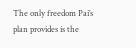The only freedom Pai’s plan provides is the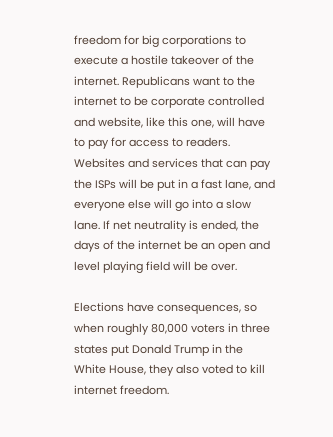freedom for big corporations to execute a hostile takeover of the internet. Republicans want to the internet to be corporate controlled and website, like this one, will have to pay for access to readers. Websites and services that can pay the ISPs will be put in a fast lane, and everyone else will go into a slow lane. If net neutrality is ended, the days of the internet be an open and level playing field will be over.

Elections have consequences, so when roughly 80,000 voters in three states put Donald Trump in the White House, they also voted to kill internet freedom.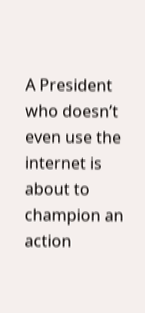A President who doesn’t even use the internet is about to champion an action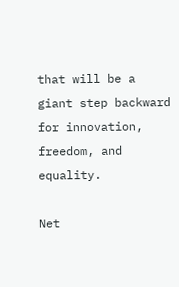that will be a giant step backward for innovation, freedom, and equality.

Net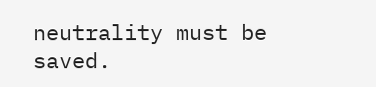neutrality must be saved.